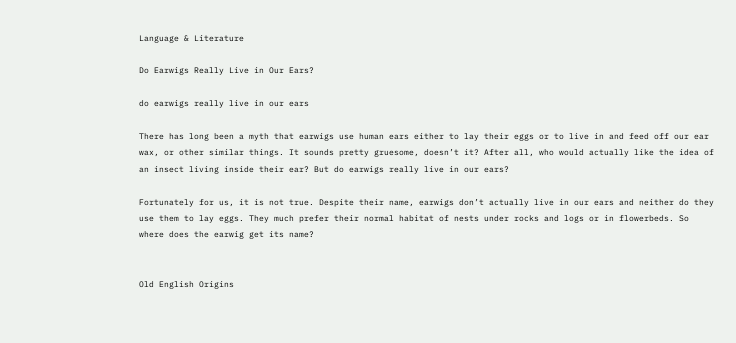Language & Literature

Do Earwigs Really Live in Our Ears?

do earwigs really live in our ears

There has long been a myth that earwigs use human ears either to lay their eggs or to live in and feed off our ear wax, or other similar things. It sounds pretty gruesome, doesn’t it? After all, who would actually like the idea of an insect living inside their ear? But do earwigs really live in our ears?

Fortunately for us, it is not true. Despite their name, earwigs don’t actually live in our ears and neither do they use them to lay eggs. They much prefer their normal habitat of nests under rocks and logs or in flowerbeds. So where does the earwig get its name?


Old English Origins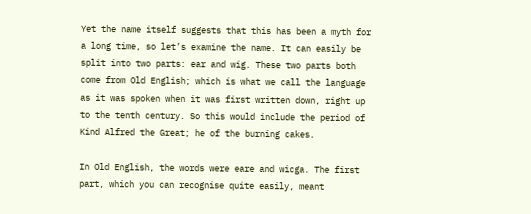Yet the name itself suggests that this has been a myth for a long time, so let’s examine the name. It can easily be split into two parts: ear and wig. These two parts both come from Old English; which is what we call the language as it was spoken when it was first written down, right up to the tenth century. So this would include the period of Kind Alfred the Great; he of the burning cakes.

In Old English, the words were eare and wicga. The first part, which you can recognise quite easily, meant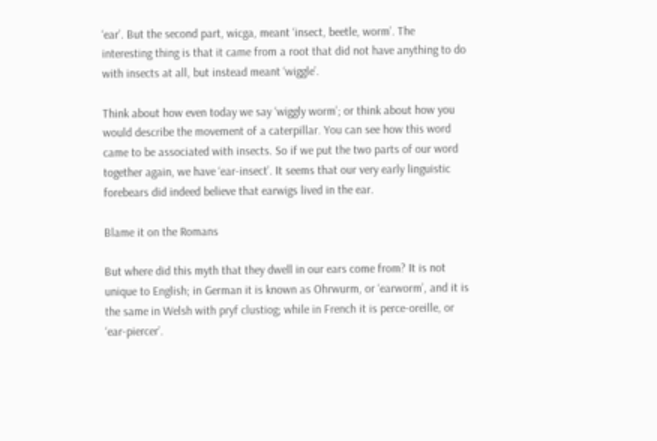‘ear’. But the second part, wicga, meant ‘insect, beetle, worm’. The interesting thing is that it came from a root that did not have anything to do with insects at all, but instead meant ‘wiggle’.

Think about how even today we say ‘wiggly worm’; or think about how you would describe the movement of a caterpillar. You can see how this word came to be associated with insects. So if we put the two parts of our word together again, we have ‘ear-insect’. It seems that our very early linguistic forebears did indeed believe that earwigs lived in the ear.

Blame it on the Romans

But where did this myth that they dwell in our ears come from? It is not unique to English; in German it is known as Ohrwurm, or ‘earworm’, and it is the same in Welsh with pryf clustiog; while in French it is perce-oreille, or ‘ear-piercer’.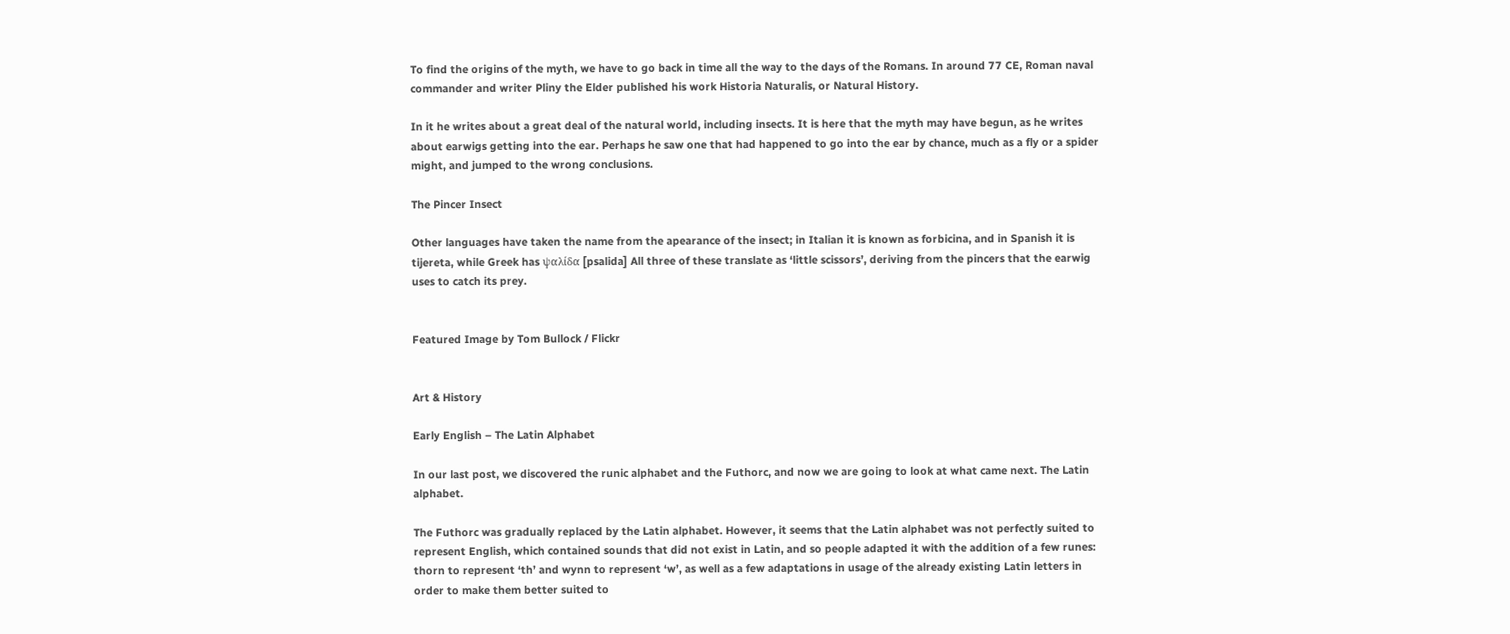To find the origins of the myth, we have to go back in time all the way to the days of the Romans. In around 77 CE, Roman naval commander and writer Pliny the Elder published his work Historia Naturalis, or Natural History.

In it he writes about a great deal of the natural world, including insects. It is here that the myth may have begun, as he writes about earwigs getting into the ear. Perhaps he saw one that had happened to go into the ear by chance, much as a fly or a spider might, and jumped to the wrong conclusions.

The Pincer Insect

Other languages have taken the name from the apearance of the insect; in Italian it is known as forbicina, and in Spanish it is tijereta, while Greek has ψαλίδα [psalida] All three of these translate as ‘little scissors’, deriving from the pincers that the earwig uses to catch its prey.


Featured Image by Tom Bullock / Flickr


Art & History

Early English – The Latin Alphabet

In our last post, we discovered the runic alphabet and the Futhorc, and now we are going to look at what came next. The Latin alphabet.

The Futhorc was gradually replaced by the Latin alphabet. However, it seems that the Latin alphabet was not perfectly suited to represent English, which contained sounds that did not exist in Latin, and so people adapted it with the addition of a few runes: thorn to represent ‘th’ and wynn to represent ‘w’, as well as a few adaptations in usage of the already existing Latin letters in order to make them better suited to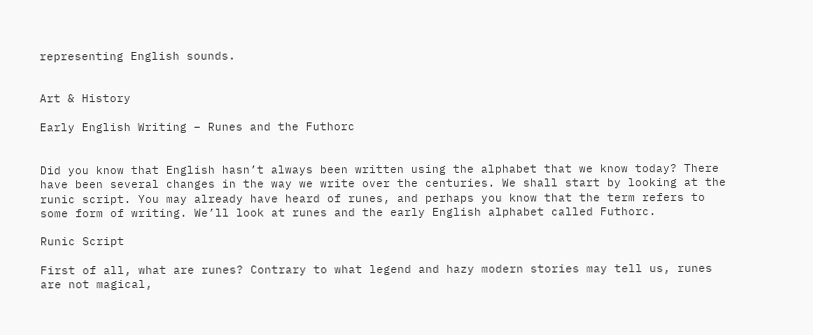representing English sounds.


Art & History

Early English Writing – Runes and the Futhorc


Did you know that English hasn’t always been written using the alphabet that we know today? There have been several changes in the way we write over the centuries. We shall start by looking at the runic script. You may already have heard of runes, and perhaps you know that the term refers to some form of writing. We’ll look at runes and the early English alphabet called Futhorc.

Runic Script

First of all, what are runes? Contrary to what legend and hazy modern stories may tell us, runes are not magical,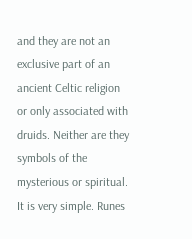and they are not an exclusive part of an ancient Celtic religion or only associated with druids. Neither are they symbols of the mysterious or spiritual. It is very simple. Runes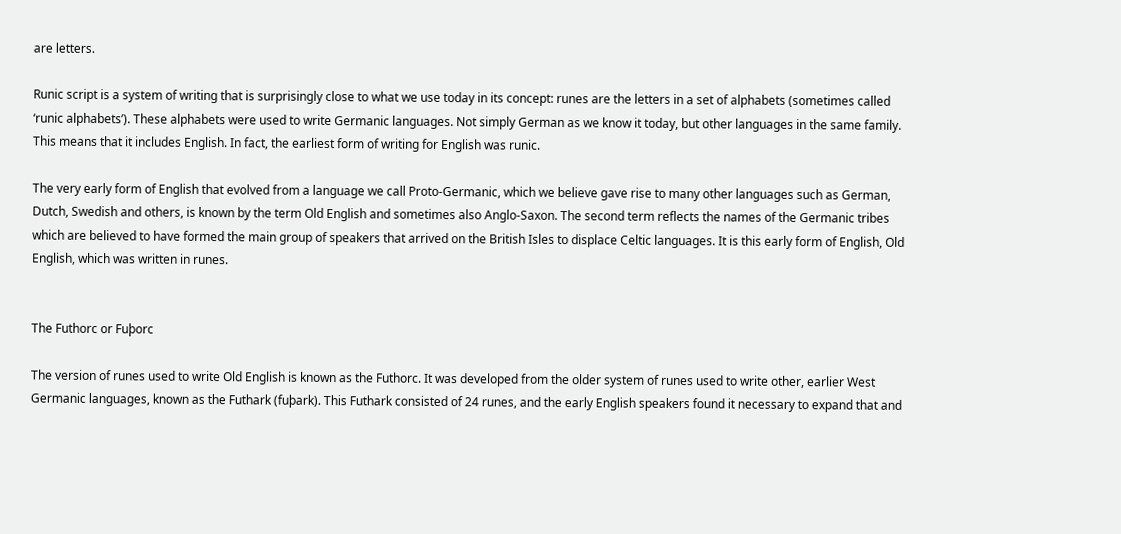are letters.

Runic script is a system of writing that is surprisingly close to what we use today in its concept: runes are the letters in a set of alphabets (sometimes called ‘runic alphabets’). These alphabets were used to write Germanic languages. Not simply German as we know it today, but other languages in the same family. This means that it includes English. In fact, the earliest form of writing for English was runic.

The very early form of English that evolved from a language we call Proto-Germanic, which we believe gave rise to many other languages such as German, Dutch, Swedish and others, is known by the term Old English and sometimes also Anglo-Saxon. The second term reflects the names of the Germanic tribes which are believed to have formed the main group of speakers that arrived on the British Isles to displace Celtic languages. It is this early form of English, Old English, which was written in runes.


The Futhorc or Fuþorc

The version of runes used to write Old English is known as the Futhorc. It was developed from the older system of runes used to write other, earlier West Germanic languages, known as the Futhark (fuþark). This Futhark consisted of 24 runes, and the early English speakers found it necessary to expand that and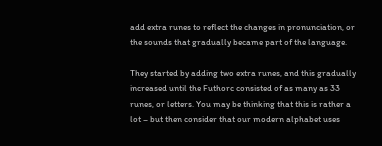add extra runes to reflect the changes in pronunciation, or the sounds that gradually became part of the language.

They started by adding two extra runes, and this gradually increased until the Futhorc consisted of as many as 33 runes, or letters. You may be thinking that this is rather a lot – but then consider that our modern alphabet uses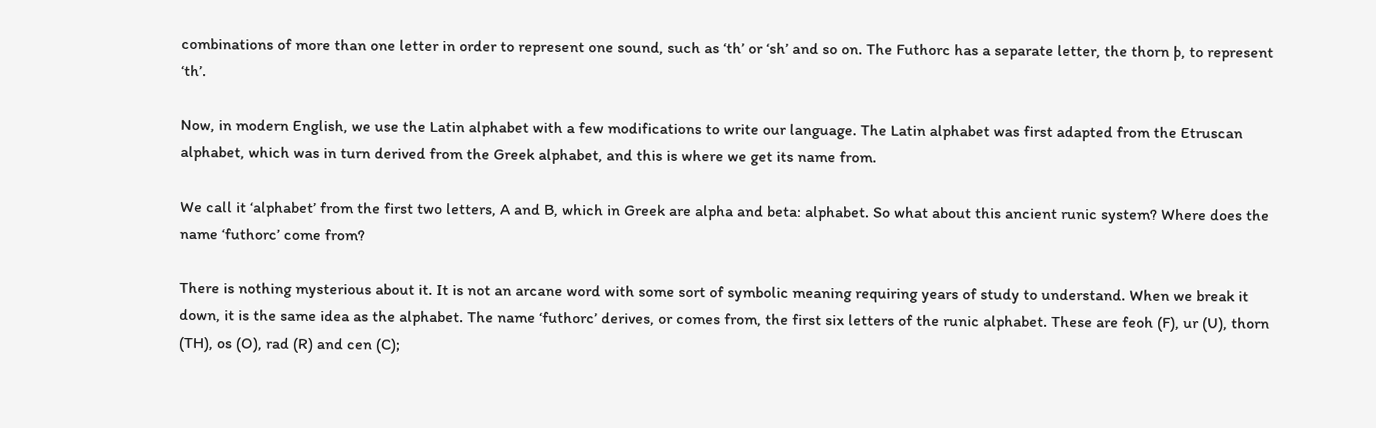combinations of more than one letter in order to represent one sound, such as ‘th’ or ‘sh’ and so on. The Futhorc has a separate letter, the thorn þ, to represent ‘th’.

Now, in modern English, we use the Latin alphabet with a few modifications to write our language. The Latin alphabet was first adapted from the Etruscan alphabet, which was in turn derived from the Greek alphabet, and this is where we get its name from.

We call it ‘alphabet’ from the first two letters, A and B, which in Greek are alpha and beta: alphabet. So what about this ancient runic system? Where does the name ‘futhorc’ come from?

There is nothing mysterious about it. It is not an arcane word with some sort of symbolic meaning requiring years of study to understand. When we break it down, it is the same idea as the alphabet. The name ‘futhorc’ derives, or comes from, the first six letters of the runic alphabet. These are feoh (F), ur (U), thorn (TH), os (O), rad (R) and cen (C);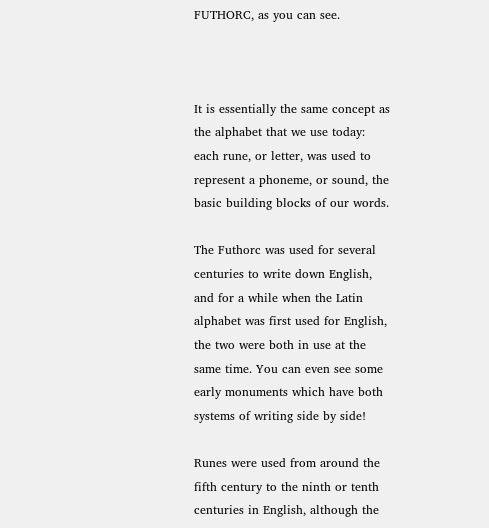FUTHORC, as you can see.



It is essentially the same concept as the alphabet that we use today: each rune, or letter, was used to represent a phoneme, or sound, the basic building blocks of our words.

The Futhorc was used for several centuries to write down English, and for a while when the Latin alphabet was first used for English, the two were both in use at the same time. You can even see some early monuments which have both systems of writing side by side!

Runes were used from around the fifth century to the ninth or tenth centuries in English, although the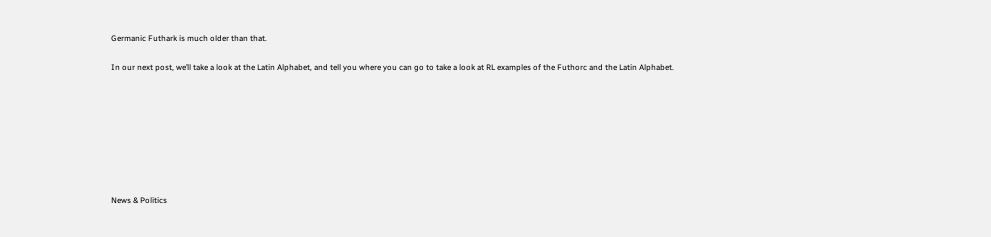Germanic Futhark is much older than that.

In our next post, we’ll take a look at the Latin Alphabet, and tell you where you can go to take a look at RL examples of the Futhorc and the Latin Alphabet.








News & Politics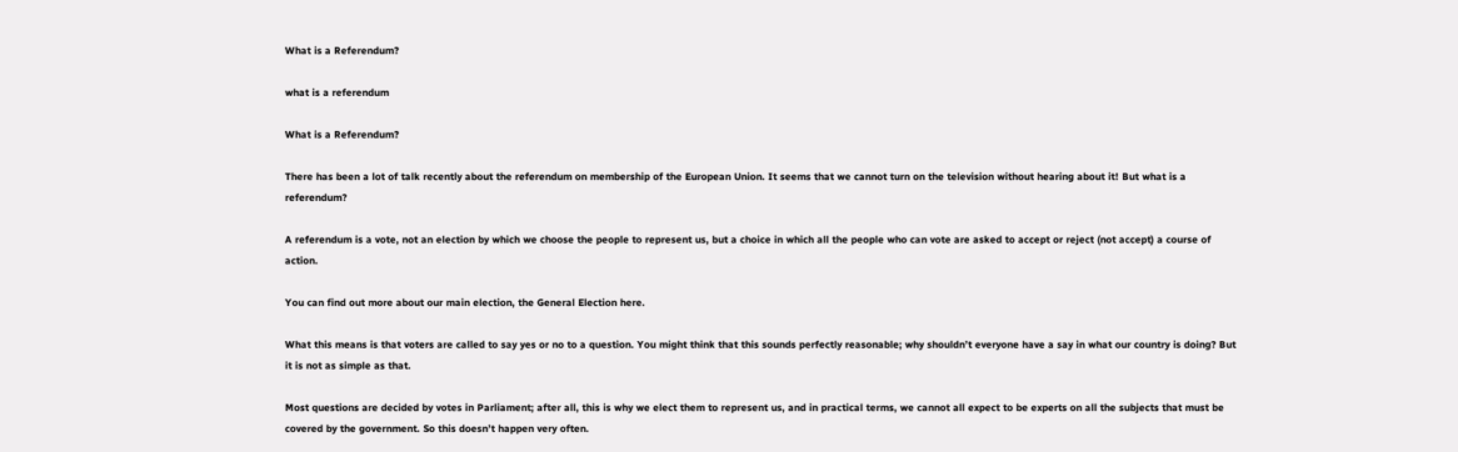What is a Referendum?

what is a referendum

What is a Referendum?

There has been a lot of talk recently about the referendum on membership of the European Union. It seems that we cannot turn on the television without hearing about it! But what is a referendum?

A referendum is a vote, not an election by which we choose the people to represent us, but a choice in which all the people who can vote are asked to accept or reject (not accept) a course of action.

You can find out more about our main election, the General Election here.

What this means is that voters are called to say yes or no to a question. You might think that this sounds perfectly reasonable; why shouldn’t everyone have a say in what our country is doing? But it is not as simple as that.

Most questions are decided by votes in Parliament; after all, this is why we elect them to represent us, and in practical terms, we cannot all expect to be experts on all the subjects that must be covered by the government. So this doesn’t happen very often.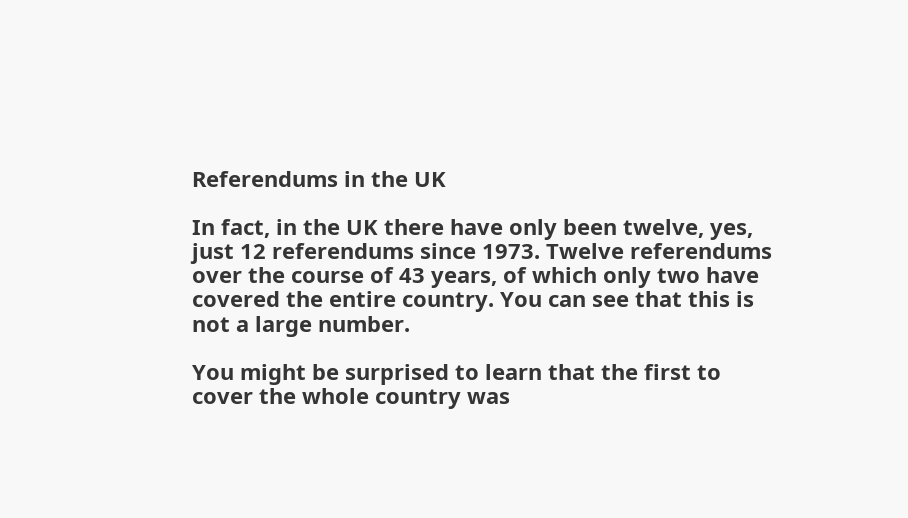Referendums in the UK

In fact, in the UK there have only been twelve, yes, just 12 referendums since 1973. Twelve referendums over the course of 43 years, of which only two have covered the entire country. You can see that this is not a large number.

You might be surprised to learn that the first to cover the whole country was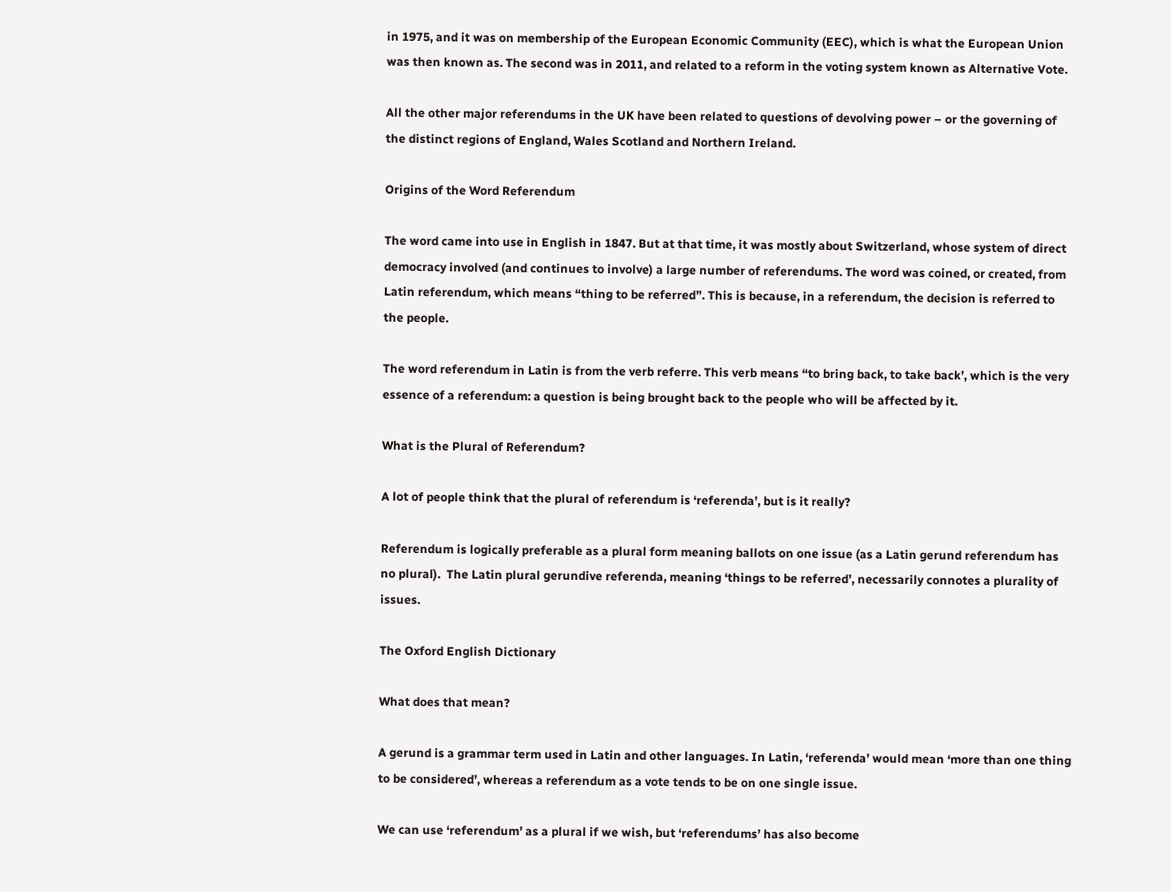in 1975, and it was on membership of the European Economic Community (EEC), which is what the European Union was then known as. The second was in 2011, and related to a reform in the voting system known as Alternative Vote.

All the other major referendums in the UK have been related to questions of devolving power – or the governing of the distinct regions of England, Wales Scotland and Northern Ireland.

Origins of the Word Referendum

The word came into use in English in 1847. But at that time, it was mostly about Switzerland, whose system of direct democracy involved (and continues to involve) a large number of referendums. The word was coined, or created, from Latin referendum, which means “thing to be referred”. This is because, in a referendum, the decision is referred to the people.

The word referendum in Latin is from the verb referre. This verb means “to bring back, to take back’, which is the very essence of a referendum: a question is being brought back to the people who will be affected by it.

What is the Plural of Referendum?

A lot of people think that the plural of referendum is ‘referenda’, but is it really?

Referendum is logically preferable as a plural form meaning ballots on one issue (as a Latin gerund referendum has no plural).  The Latin plural gerundive referenda, meaning ‘things to be referred’, necessarily connotes a plurality of issues.

The Oxford English Dictionary

What does that mean?

A gerund is a grammar term used in Latin and other languages. In Latin, ‘referenda’ would mean ‘more than one thing to be considered’, whereas a referendum as a vote tends to be on one single issue.

We can use ‘referendum’ as a plural if we wish, but ‘referendums’ has also become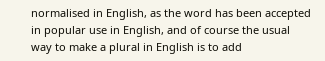normalised in English, as the word has been accepted in popular use in English, and of course the usual way to make a plural in English is to add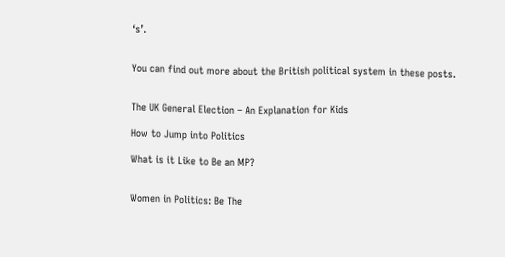‘s’.


You can find out more about the British political system in these posts.


The UK General Election – An Explanation for Kids

How to Jump into Politics

What is it Like to Be an MP?


Women in Politics: Be The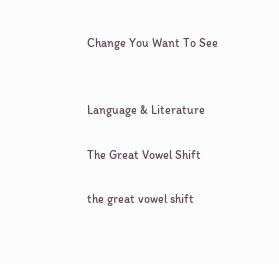Change You Want To See


Language & Literature

The Great Vowel Shift

the great vowel shift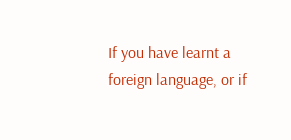If you have learnt a foreign language, or if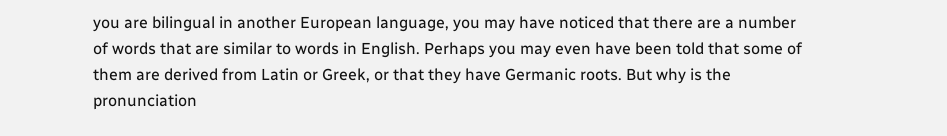you are bilingual in another European language, you may have noticed that there are a number of words that are similar to words in English. Perhaps you may even have been told that some of them are derived from Latin or Greek, or that they have Germanic roots. But why is the pronunciation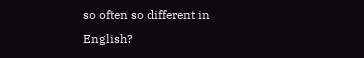so often so different in English?